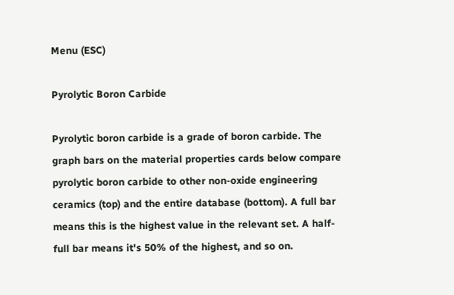Menu (ESC)

Pyrolytic Boron Carbide

Pyrolytic boron carbide is a grade of boron carbide. The graph bars on the material properties cards below compare pyrolytic boron carbide to other non-oxide engineering ceramics (top) and the entire database (bottom). A full bar means this is the highest value in the relevant set. A half-full bar means it's 50% of the highest, and so on.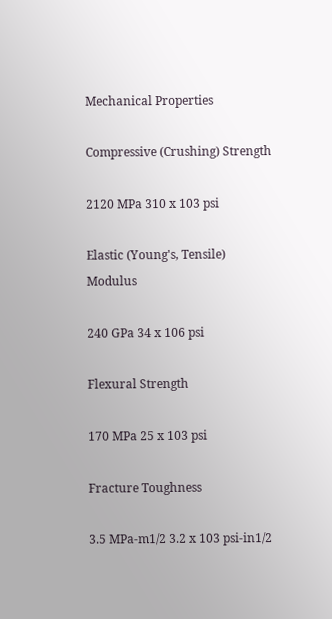Mechanical Properties

Compressive (Crushing) Strength

2120 MPa 310 x 103 psi

Elastic (Young's, Tensile) Modulus

240 GPa 34 x 106 psi

Flexural Strength

170 MPa 25 x 103 psi

Fracture Toughness

3.5 MPa-m1/2 3.2 x 103 psi-in1/2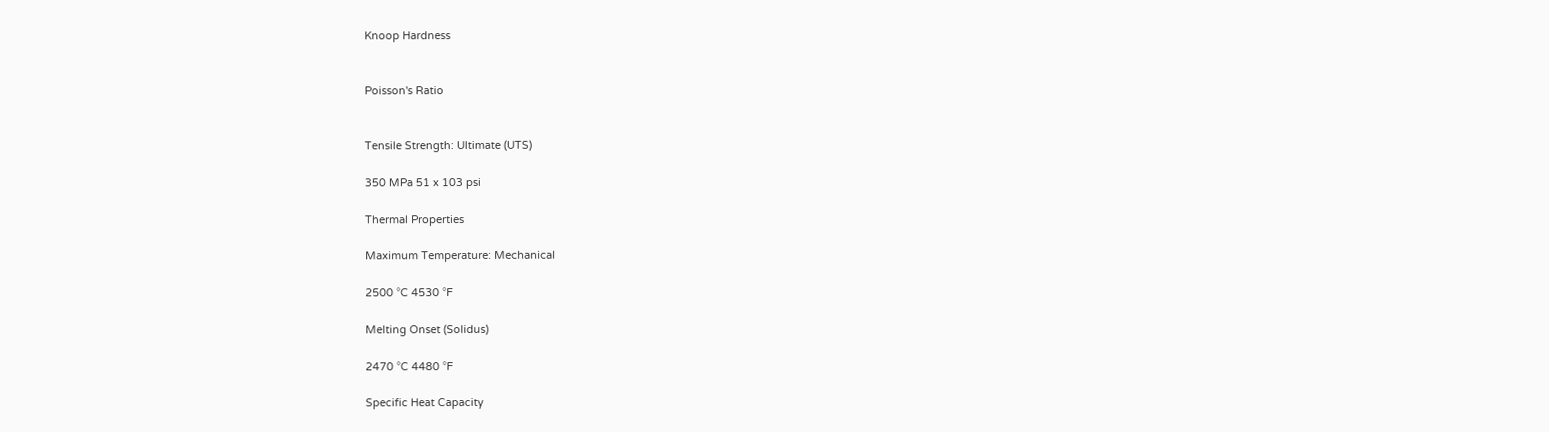Knoop Hardness


Poisson's Ratio


Tensile Strength: Ultimate (UTS)

350 MPa 51 x 103 psi

Thermal Properties

Maximum Temperature: Mechanical

2500 °C 4530 °F

Melting Onset (Solidus)

2470 °C 4480 °F

Specific Heat Capacity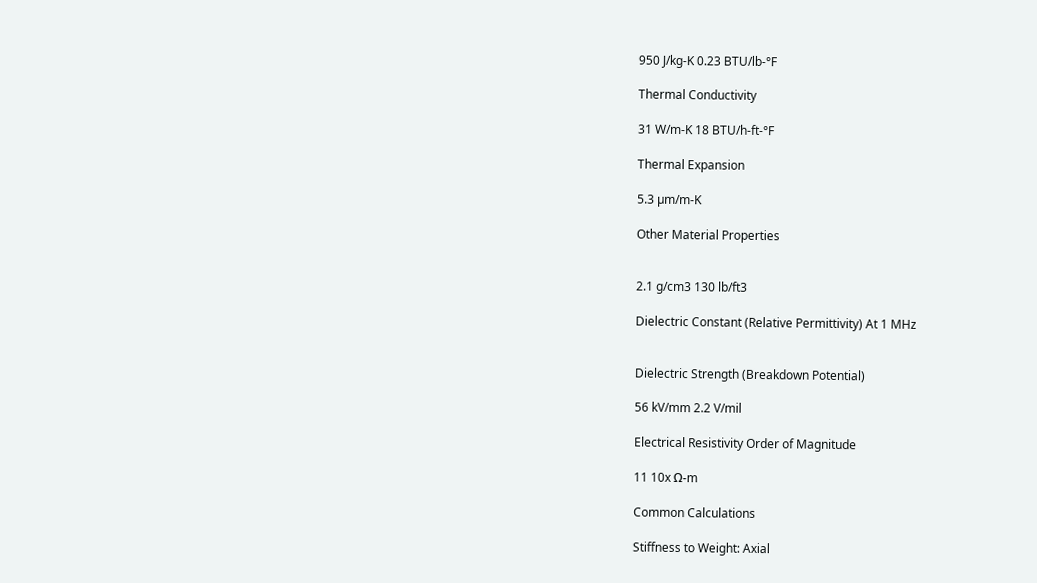950 J/kg-K 0.23 BTU/lb-°F

Thermal Conductivity

31 W/m-K 18 BTU/h-ft-°F

Thermal Expansion

5.3 µm/m-K

Other Material Properties


2.1 g/cm3 130 lb/ft3

Dielectric Constant (Relative Permittivity) At 1 MHz


Dielectric Strength (Breakdown Potential)

56 kV/mm 2.2 V/mil

Electrical Resistivity Order of Magnitude

11 10x Ω-m

Common Calculations

Stiffness to Weight: Axial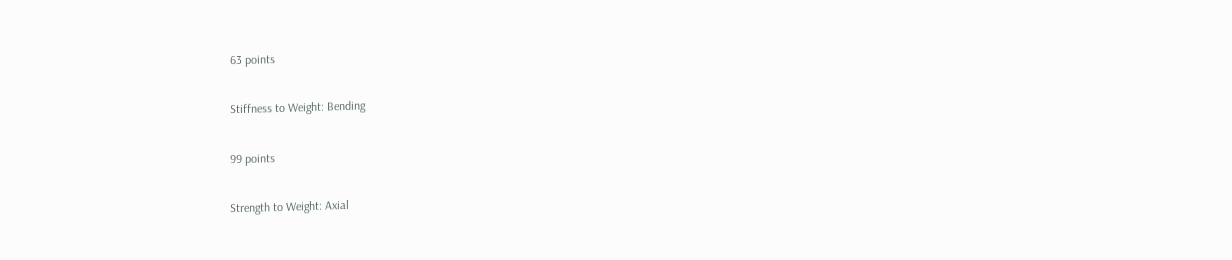63 points

Stiffness to Weight: Bending

99 points

Strength to Weight: Axial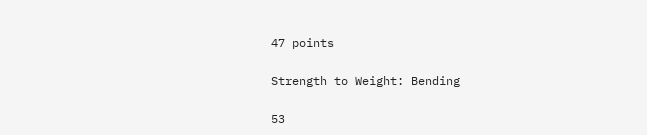47 points

Strength to Weight: Bending

53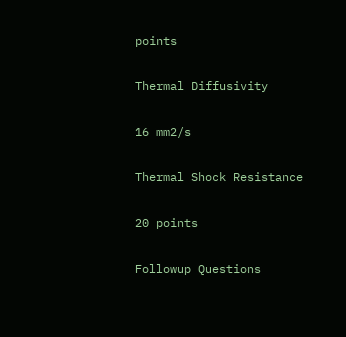points

Thermal Diffusivity

16 mm2/s

Thermal Shock Resistance

20 points

Followup Questions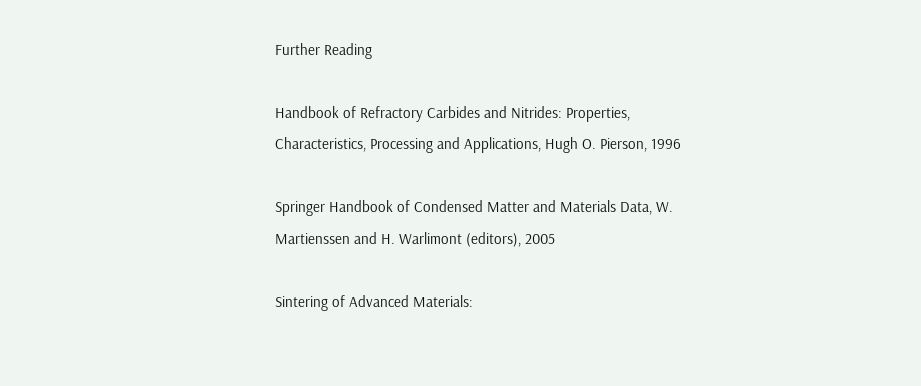Further Reading

Handbook of Refractory Carbides and Nitrides: Properties, Characteristics, Processing and Applications, Hugh O. Pierson, 1996

Springer Handbook of Condensed Matter and Materials Data, W. Martienssen and H. Warlimont (editors), 2005

Sintering of Advanced Materials: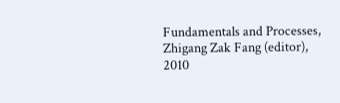Fundamentals and Processes, Zhigang Zak Fang (editor), 2010